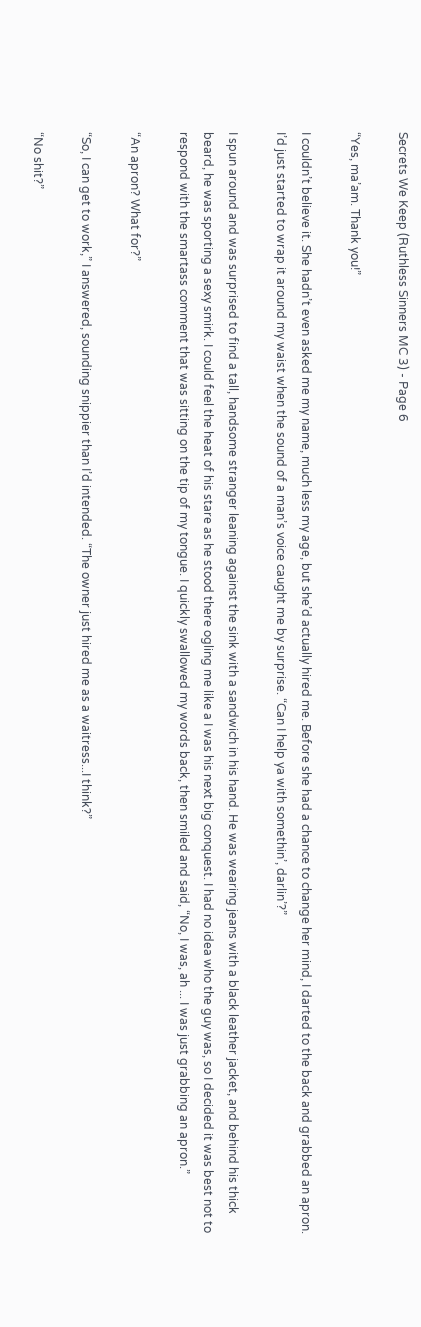Secrets We Keep (Ruthless Sinners MC 3) - Page 6

“Yes, ma’am. Thank you!”

I couldn’t believe it. She hadn’t even asked me my name, much less my age, but she’d actually hired me. Before she had a chance to change her mind, I darted to the back and grabbed an apron. I’d just started to wrap it around my waist when the sound of a man’s voice caught me by surprise. “Can I help ya with somethin’, darlin’?”

I spun around and was surprised to find a tall, handsome stranger leaning against the sink with a sandwich in his hand. He was wearing jeans with a black leather jacket, and behind his thick beard, he was sporting a sexy smirk. I could feel the heat of his stare as he stood there ogling me like a I was his next big conquest. I had no idea who the guy was, so I decided it was best not to respond with the smartass comment that was sitting on the tip of my tongue. I quickly swallowed my words back, then smiled and said, “No, I was, ah ... I was just grabbing an apron.”

“An apron? What for?”

“So, I can get to work,” I answered, sounding snippier than I’d intended. “The owner just hired me as a waitress...I think?”

“No shit?”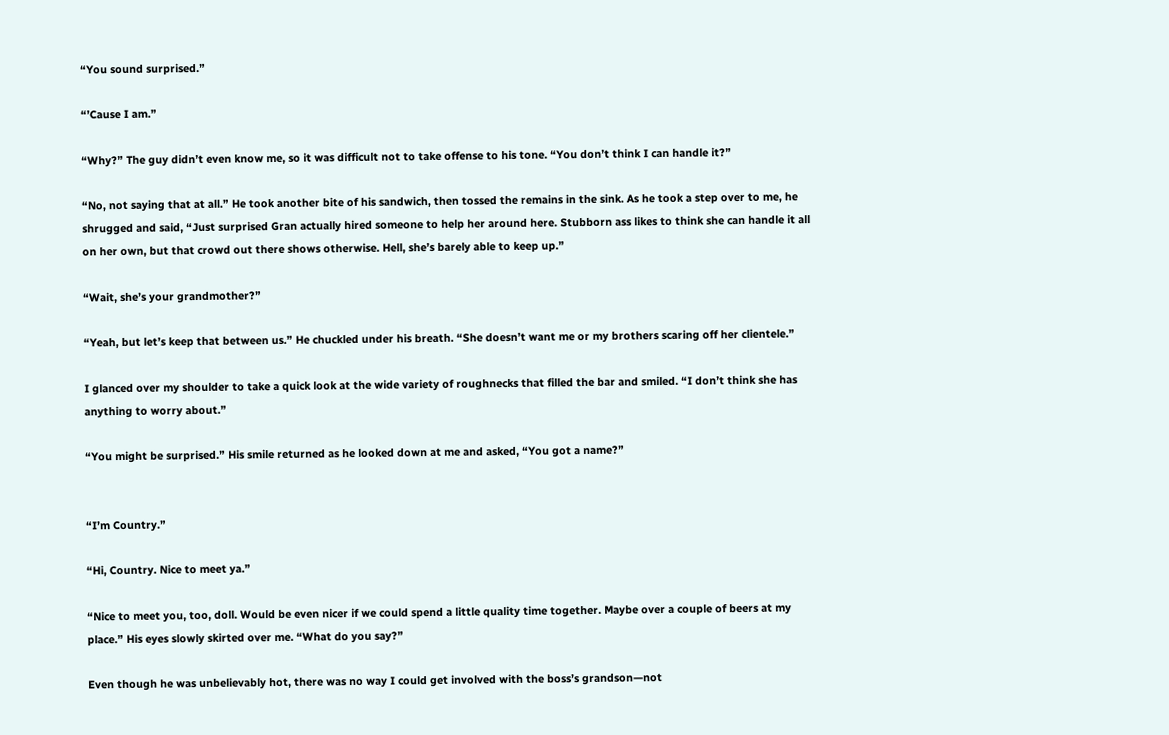“You sound surprised.”

“’Cause I am.”

“Why?” The guy didn’t even know me, so it was difficult not to take offense to his tone. “You don’t think I can handle it?”

“No, not saying that at all.” He took another bite of his sandwich, then tossed the remains in the sink. As he took a step over to me, he shrugged and said, “Just surprised Gran actually hired someone to help her around here. Stubborn ass likes to think she can handle it all on her own, but that crowd out there shows otherwise. Hell, she’s barely able to keep up.”

“Wait, she’s your grandmother?”

“Yeah, but let’s keep that between us.” He chuckled under his breath. “She doesn’t want me or my brothers scaring off her clientele.”

I glanced over my shoulder to take a quick look at the wide variety of roughnecks that filled the bar and smiled. “I don’t think she has anything to worry about.”

“You might be surprised.” His smile returned as he looked down at me and asked, “You got a name?”


“I’m Country.”

“Hi, Country. Nice to meet ya.”

“Nice to meet you, too, doll. Would be even nicer if we could spend a little quality time together. Maybe over a couple of beers at my place.” His eyes slowly skirted over me. “What do you say?”

Even though he was unbelievably hot, there was no way I could get involved with the boss’s grandson—not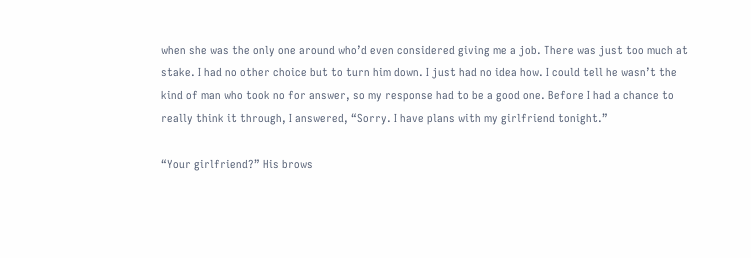when she was the only one around who’d even considered giving me a job. There was just too much at stake. I had no other choice but to turn him down. I just had no idea how. I could tell he wasn’t the kind of man who took no for answer, so my response had to be a good one. Before I had a chance to really think it through, I answered, “Sorry. I have plans with my girlfriend tonight.”

“Your girlfriend?” His brows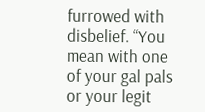furrowed with disbelief. “You mean with one of your gal pals or your legit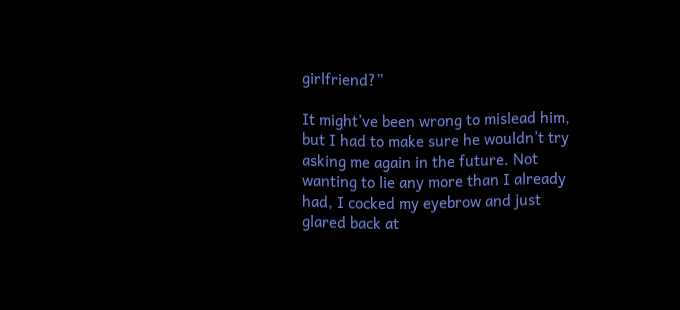girlfriend?”

It might’ve been wrong to mislead him, but I had to make sure he wouldn’t try asking me again in the future. Not wanting to lie any more than I already had, I cocked my eyebrow and just glared back at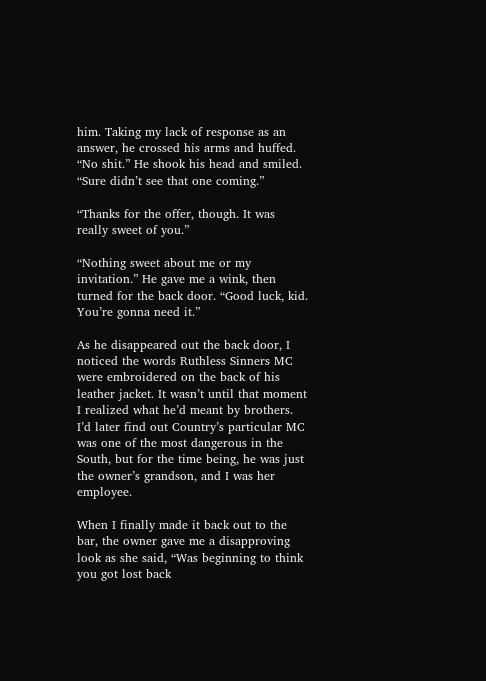him. Taking my lack of response as an answer, he crossed his arms and huffed. “No shit.” He shook his head and smiled. “Sure didn’t see that one coming.”

“Thanks for the offer, though. It was really sweet of you.”

“Nothing sweet about me or my invitation.” He gave me a wink, then turned for the back door. “Good luck, kid. You’re gonna need it.”

As he disappeared out the back door, I noticed the words Ruthless Sinners MC were embroidered on the back of his leather jacket. It wasn’t until that moment I realized what he’d meant by brothers. I’d later find out Country’s particular MC was one of the most dangerous in the South, but for the time being, he was just the owner’s grandson, and I was her employee.

When I finally made it back out to the bar, the owner gave me a disapproving look as she said, “Was beginning to think you got lost back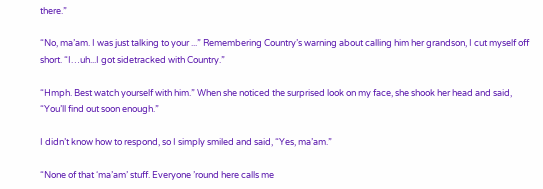there.”

“No, ma’am. I was just talking to your ...” Remembering Country’s warning about calling him her grandson, I cut myself off short. “I…uh...I got sidetracked with Country.”

“Hmph. Best watch yourself with him.” When she noticed the surprised look on my face, she shook her head and said, “You’ll find out soon enough.”

I didn’t know how to respond, so I simply smiled and said, “Yes, ma’am.”

“None of that ‘ma’am’ stuff. Everyone ’round here calls me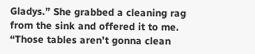Gladys.” She grabbed a cleaning rag from the sink and offered it to me. “Those tables aren’t gonna clean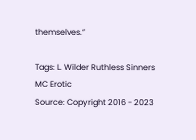themselves.”

Tags: L. Wilder Ruthless Sinners MC Erotic
Source: Copyright 2016 - 2023